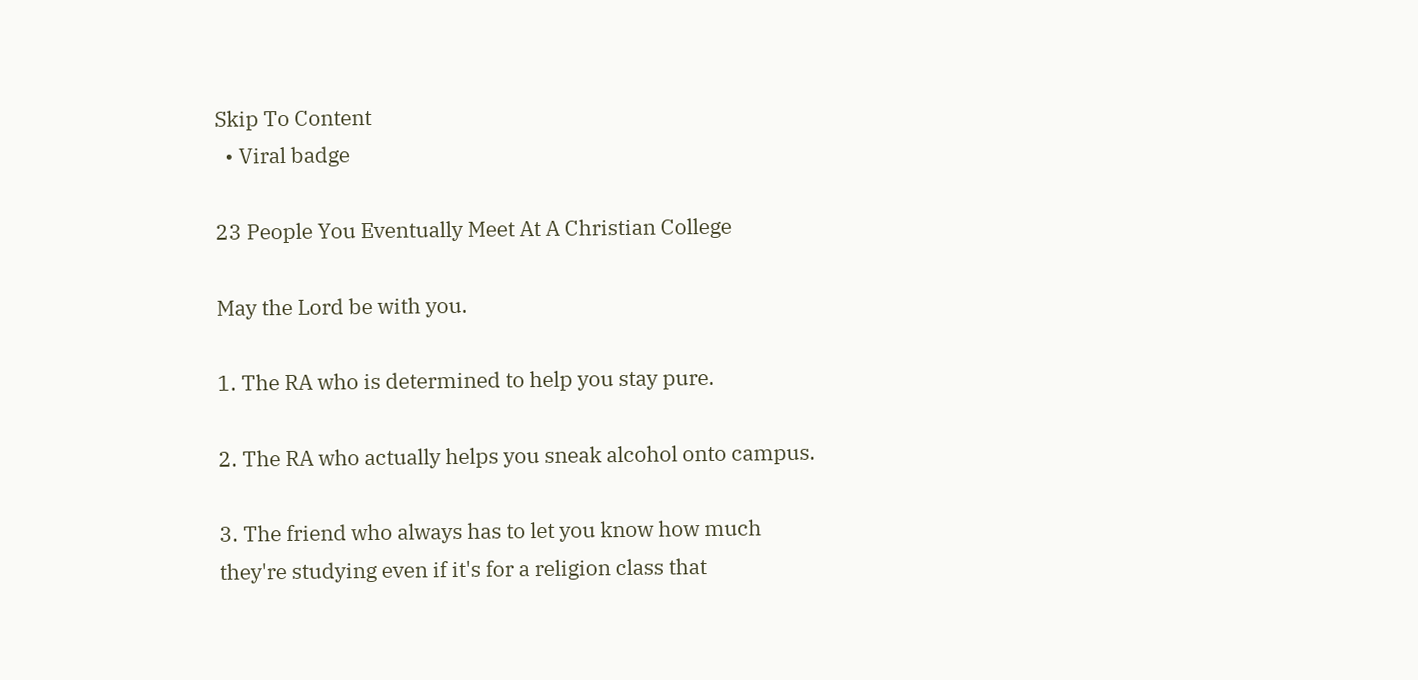Skip To Content
  • Viral badge

23 People You Eventually Meet At A Christian College

May the Lord be with you.

1. The RA who is determined to help you stay pure.

2. The RA who actually helps you sneak alcohol onto campus.

3. The friend who always has to let you know how much they're studying even if it's for a religion class that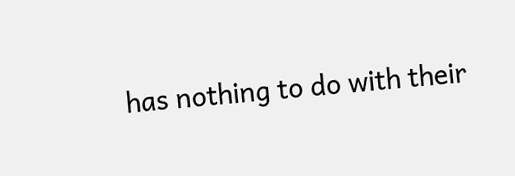has nothing to do with their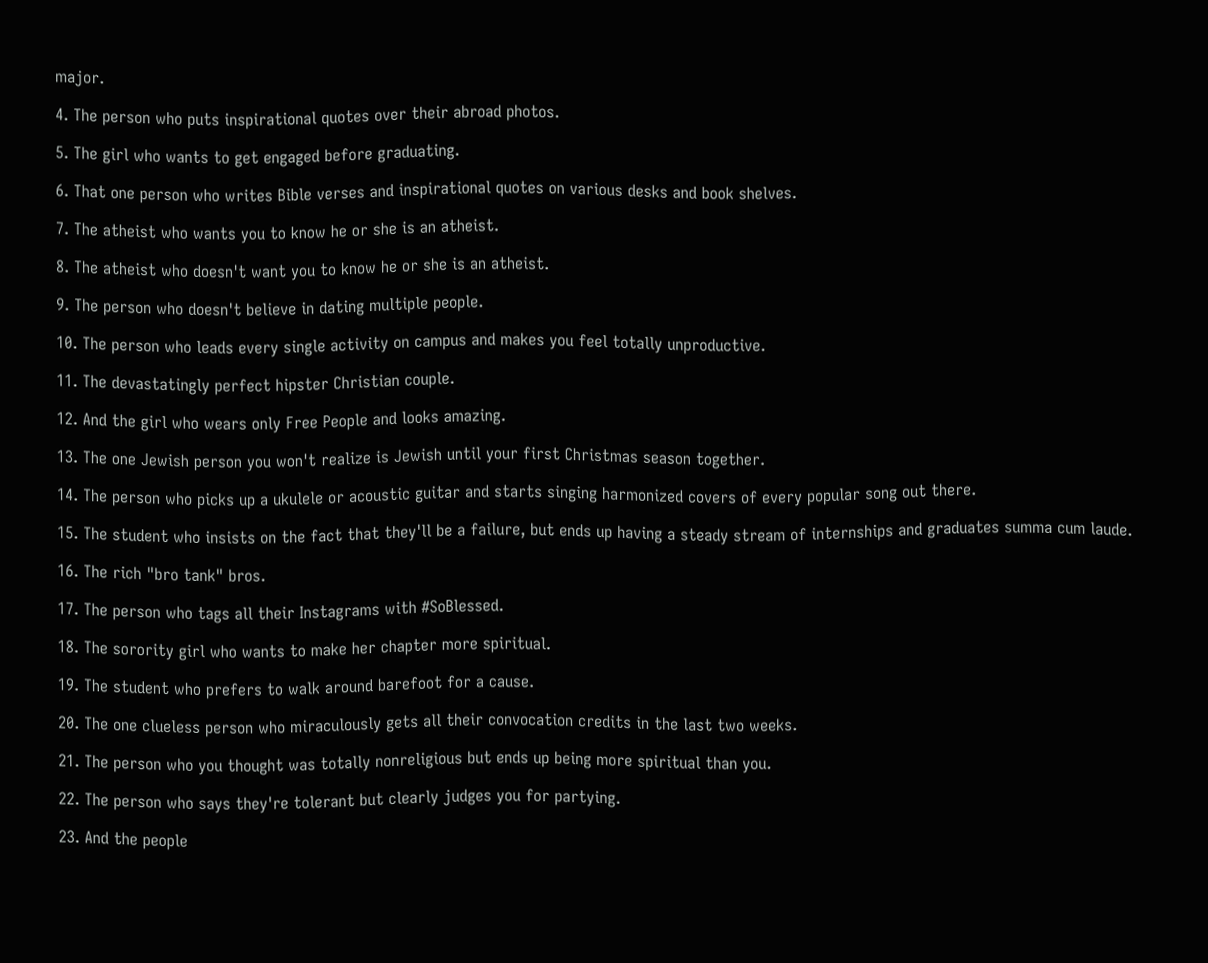major.

4. The person who puts inspirational quotes over their abroad photos.

5. The girl who wants to get engaged before graduating.

6. That one person who writes Bible verses and inspirational quotes on various desks and book shelves.

7. The atheist who wants you to know he or she is an atheist.

8. The atheist who doesn't want you to know he or she is an atheist.

9. The person who doesn't believe in dating multiple people.

10. The person who leads every single activity on campus and makes you feel totally unproductive.

11. The devastatingly perfect hipster Christian couple.

12. And the girl who wears only Free People and looks amazing.

13. The one Jewish person you won't realize is Jewish until your first Christmas season together.

14. The person who picks up a ukulele or acoustic guitar and starts singing harmonized covers of every popular song out there.

15. The student who insists on the fact that they'll be a failure, but ends up having a steady stream of internships and graduates summa cum laude.

16. The rich "bro tank" bros.

17. The person who tags all their Instagrams with #SoBlessed.

18. The sorority girl who wants to make her chapter more spiritual.

19. The student who prefers to walk around barefoot for a cause.

20. The one clueless person who miraculously gets all their convocation credits in the last two weeks.

21. The person who you thought was totally nonreligious but ends up being more spiritual than you.

22. The person who says they're tolerant but clearly judges you for partying.

23. And the people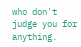who don't judge you for anything.